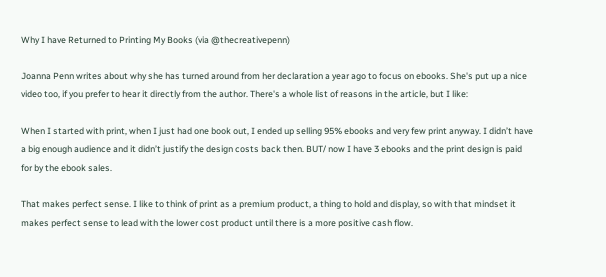Why I have Returned to Printing My Books (via @thecreativepenn)

Joanna Penn writes about why she has turned around from her declaration a year ago to focus on ebooks. She's put up a nice video too, if you prefer to hear it directly from the author. There's a whole list of reasons in the article, but I like:

When I started with print, when I just had one book out, I ended up selling 95% ebooks and very few print anyway. I didn’t have a big enough audience and it didn’t justify the design costs back then. BUT/ now I have 3 ebooks and the print design is paid for by the ebook sales.

That makes perfect sense. I like to think of print as a premium product, a thing to hold and display, so with that mindset it makes perfect sense to lead with the lower cost product until there is a more positive cash flow.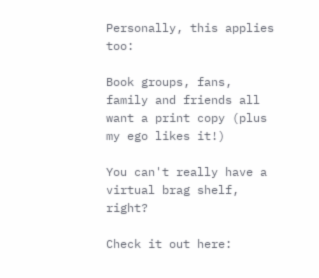Personally, this applies too:

Book groups, fans, family and friends all want a print copy (plus my ego likes it!)

You can't really have a virtual brag shelf, right?

Check it out here: